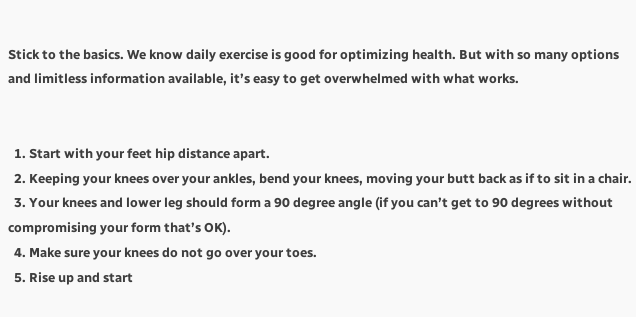Stick to the basics. We know daily exercise is good for optimizing health. But with so many options and limitless information available, it’s easy to get overwhelmed with what works.


  1. Start with your feet hip distance apart.
  2. Keeping your knees over your ankles, bend your knees, moving your butt back as if to sit in a chair.
  3. Your knees and lower leg should form a 90 degree angle (if you can’t get to 90 degrees without compromising your form that’s OK).
  4. Make sure your knees do not go over your toes.
  5. Rise up and start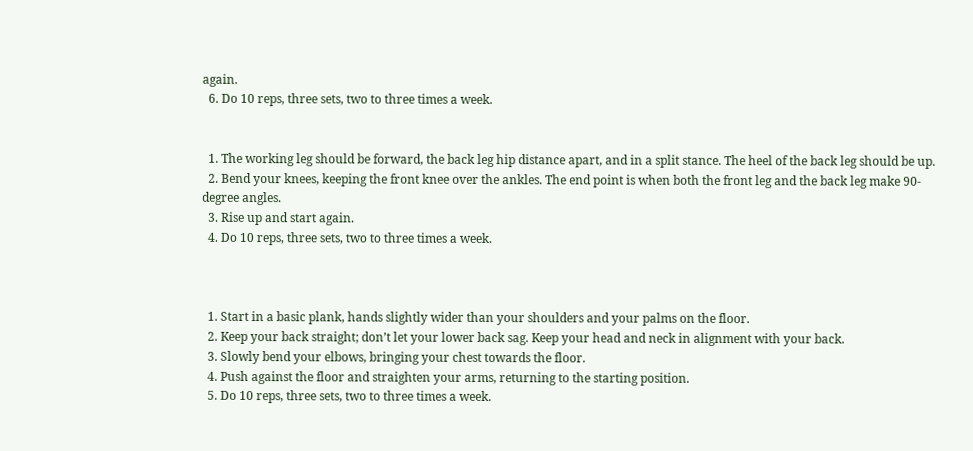again.
  6. Do 10 reps, three sets, two to three times a week.


  1. The working leg should be forward, the back leg hip distance apart, and in a split stance. The heel of the back leg should be up.
  2. Bend your knees, keeping the front knee over the ankles. The end point is when both the front leg and the back leg make 90-degree angles.
  3. Rise up and start again.
  4. Do 10 reps, three sets, two to three times a week.



  1. Start in a basic plank, hands slightly wider than your shoulders and your palms on the floor.
  2. Keep your back straight; don’t let your lower back sag. Keep your head and neck in alignment with your back.
  3. Slowly bend your elbows, bringing your chest towards the floor.
  4. Push against the floor and straighten your arms, returning to the starting position.
  5. Do 10 reps, three sets, two to three times a week.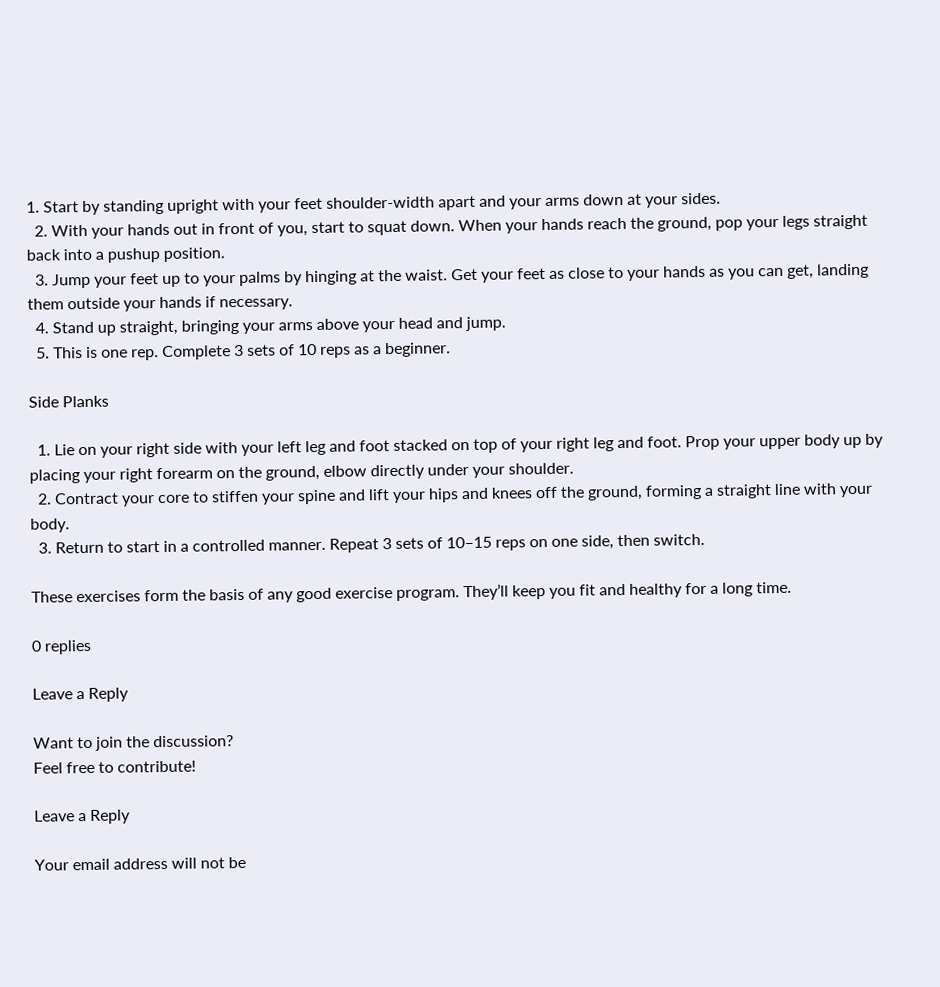1. Start by standing upright with your feet shoulder-width apart and your arms down at your sides.
  2. With your hands out in front of you, start to squat down. When your hands reach the ground, pop your legs straight back into a pushup position.
  3. Jump your feet up to your palms by hinging at the waist. Get your feet as close to your hands as you can get, landing them outside your hands if necessary.
  4. Stand up straight, bringing your arms above your head and jump.
  5. This is one rep. Complete 3 sets of 10 reps as a beginner.

Side Planks

  1. Lie on your right side with your left leg and foot stacked on top of your right leg and foot. Prop your upper body up by placing your right forearm on the ground, elbow directly under your shoulder.
  2. Contract your core to stiffen your spine and lift your hips and knees off the ground, forming a straight line with your body.
  3. Return to start in a controlled manner. Repeat 3 sets of 10–15 reps on one side, then switch.

These exercises form the basis of any good exercise program. They’ll keep you fit and healthy for a long time.

0 replies

Leave a Reply

Want to join the discussion?
Feel free to contribute!

Leave a Reply

Your email address will not be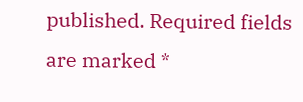published. Required fields are marked *